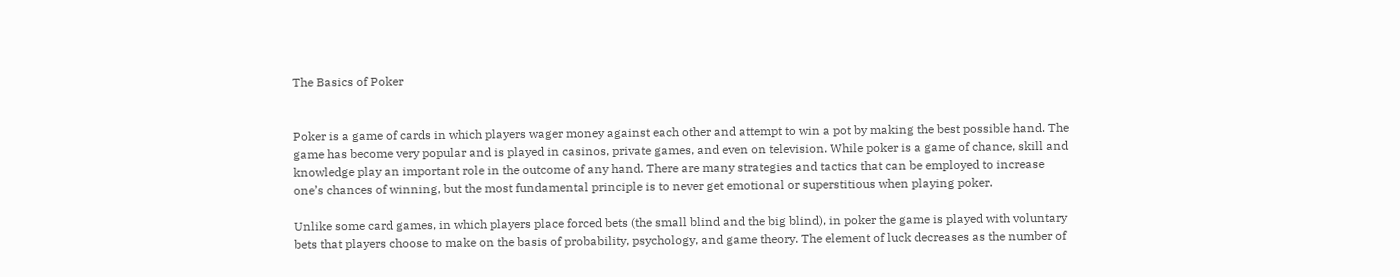The Basics of Poker


Poker is a game of cards in which players wager money against each other and attempt to win a pot by making the best possible hand. The game has become very popular and is played in casinos, private games, and even on television. While poker is a game of chance, skill and knowledge play an important role in the outcome of any hand. There are many strategies and tactics that can be employed to increase one’s chances of winning, but the most fundamental principle is to never get emotional or superstitious when playing poker.

Unlike some card games, in which players place forced bets (the small blind and the big blind), in poker the game is played with voluntary bets that players choose to make on the basis of probability, psychology, and game theory. The element of luck decreases as the number of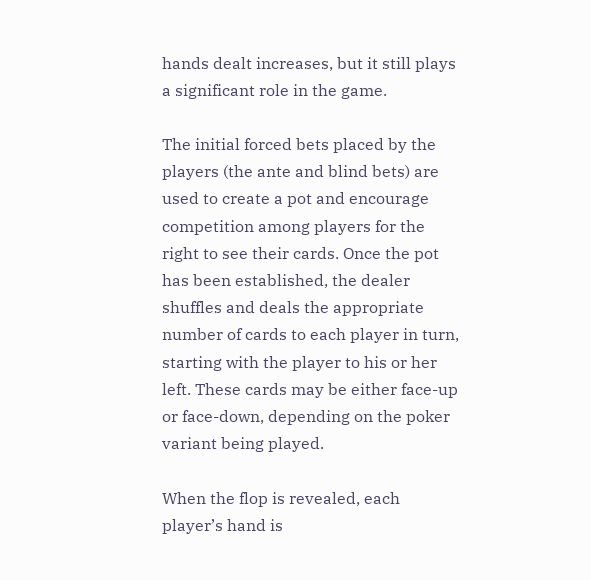hands dealt increases, but it still plays a significant role in the game.

The initial forced bets placed by the players (the ante and blind bets) are used to create a pot and encourage competition among players for the right to see their cards. Once the pot has been established, the dealer shuffles and deals the appropriate number of cards to each player in turn, starting with the player to his or her left. These cards may be either face-up or face-down, depending on the poker variant being played.

When the flop is revealed, each player’s hand is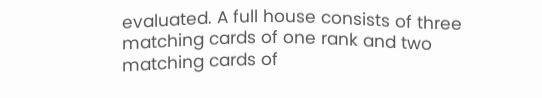evaluated. A full house consists of three matching cards of one rank and two matching cards of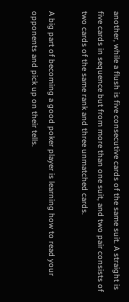another, while a flush is five consecutive cards of the same suit. A straight is five cards in sequence but from more than one suit, and two pair consists of two cards of the same rank and three unmatched cards.

A big part of becoming a good poker player is learning how to read your opponents and pick up on their tells.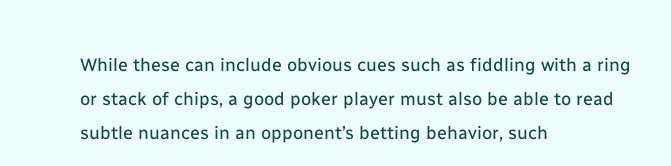While these can include obvious cues such as fiddling with a ring or stack of chips, a good poker player must also be able to read subtle nuances in an opponent’s betting behavior, such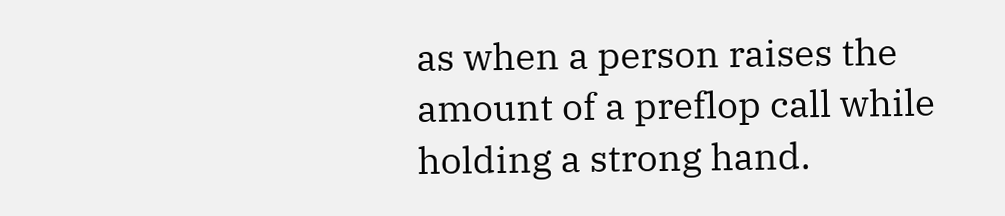as when a person raises the amount of a preflop call while holding a strong hand.